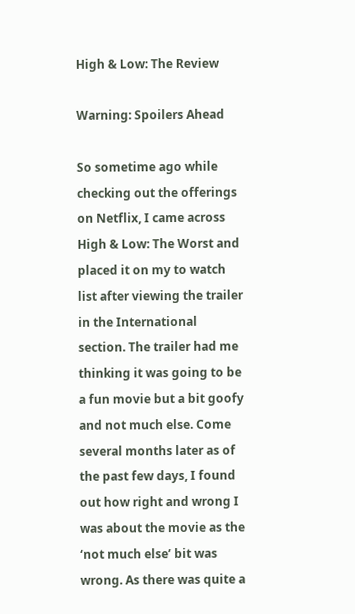High & Low: The Review

Warning: Spoilers Ahead

So sometime ago while checking out the offerings on Netflix, I came across High & Low: The Worst and placed it on my to watch list after viewing the trailer in the International section. The trailer had me thinking it was going to be a fun movie but a bit goofy and not much else. Come several months later as of the past few days, I found out how right and wrong I was about the movie as the ‘not much else’ bit was wrong. As there was quite a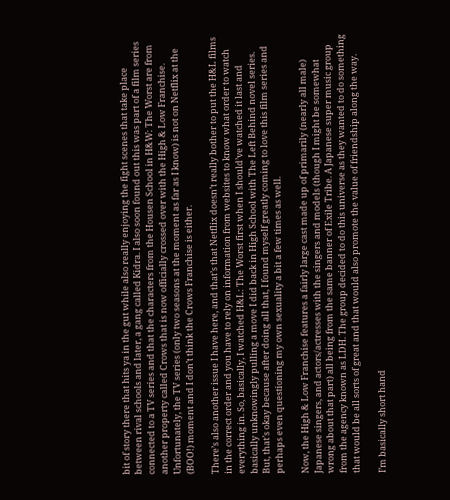bit of story there that hits ya in the gut while also really enjoying the fight scenes that take place between rival schools and later, a gang called Kidra. I also soon found out this was part of a film series connected to a TV series and that the characters from the Housen School in H&W: The Worst are from another property called Crows that is now officially crossed over with the High & Low Franchise. Unfortunately, the TV series (only two seasons at the moment as far as I know) is not on Netflix at the (BOO!) moment and I don’t think the Crows Franchise is either.

There’s also another issue I have here, and that’s that Netflix doesn’t really bother to put the H&L films in the correct order and you have to rely on information from websites to know what order to watch everything in. So, basically, I watched H&L: The Worst first when I should’ve watched it last and basically unknowingly pulling a move I did back in High School with The Left Behind novel series. But, that’s okay because after doing all that, I found myself greatly coming to love this film series and perhaps even questioning my own sexuality a bit a few times as well.

Now, the High & Low Franchise features a fairly large cast made up of primarily (nearly all male) Japanese singers, and actors/actresses with the singers and models (though I might be somewhat wrong about that part) all being from the same banner of Exile Tribe. A Japanese super music group from the agency known as LDH. The group decided to do this universe as they wanted to do something that would be all sorts of great and that would also promote the value of friendship along the way.

I’m basically short hand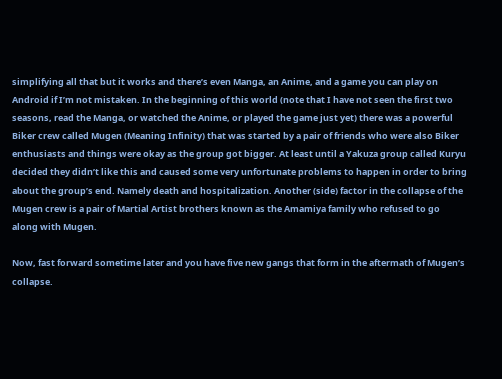simplifying all that but it works and there’s even Manga, an Anime, and a game you can play on Android if I’m not mistaken. In the beginning of this world (note that I have not seen the first two seasons, read the Manga, or watched the Anime, or played the game just yet) there was a powerful Biker crew called Mugen (Meaning Infinity) that was started by a pair of friends who were also Biker enthusiasts and things were okay as the group got bigger. At least until a Yakuza group called Kuryu decided they didn’t like this and caused some very unfortunate problems to happen in order to bring about the group’s end. Namely death and hospitalization. Another (side) factor in the collapse of the Mugen crew is a pair of Martial Artist brothers known as the Amamiya family who refused to go along with Mugen.

Now, fast forward sometime later and you have five new gangs that form in the aftermath of Mugen’s collapse.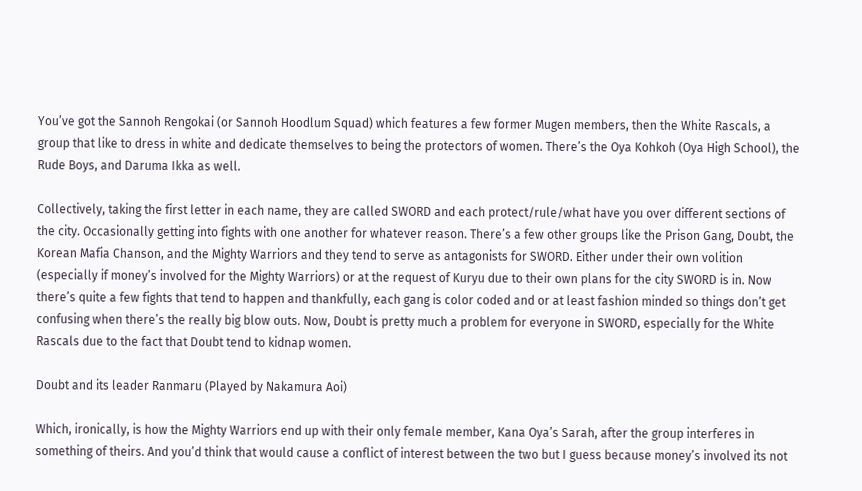You’ve got the Sannoh Rengokai (or Sannoh Hoodlum Squad) which features a few former Mugen members, then the White Rascals, a group that like to dress in white and dedicate themselves to being the protectors of women. There’s the Oya Kohkoh (Oya High School), the Rude Boys, and Daruma Ikka as well.

Collectively, taking the first letter in each name, they are called SWORD and each protect/rule/what have you over different sections of the city. Occasionally getting into fights with one another for whatever reason. There’s a few other groups like the Prison Gang, Doubt, the Korean Mafia Chanson, and the Mighty Warriors and they tend to serve as antagonists for SWORD. Either under their own volition (especially if money’s involved for the Mighty Warriors) or at the request of Kuryu due to their own plans for the city SWORD is in. Now there’s quite a few fights that tend to happen and thankfully, each gang is color coded and or at least fashion minded so things don’t get confusing when there’s the really big blow outs. Now, Doubt is pretty much a problem for everyone in SWORD, especially for the White Rascals due to the fact that Doubt tend to kidnap women.

Doubt and its leader Ranmaru (Played by Nakamura Aoi)

Which, ironically, is how the Mighty Warriors end up with their only female member, Kana Oya’s Sarah, after the group interferes in something of theirs. And you’d think that would cause a conflict of interest between the two but I guess because money’s involved its not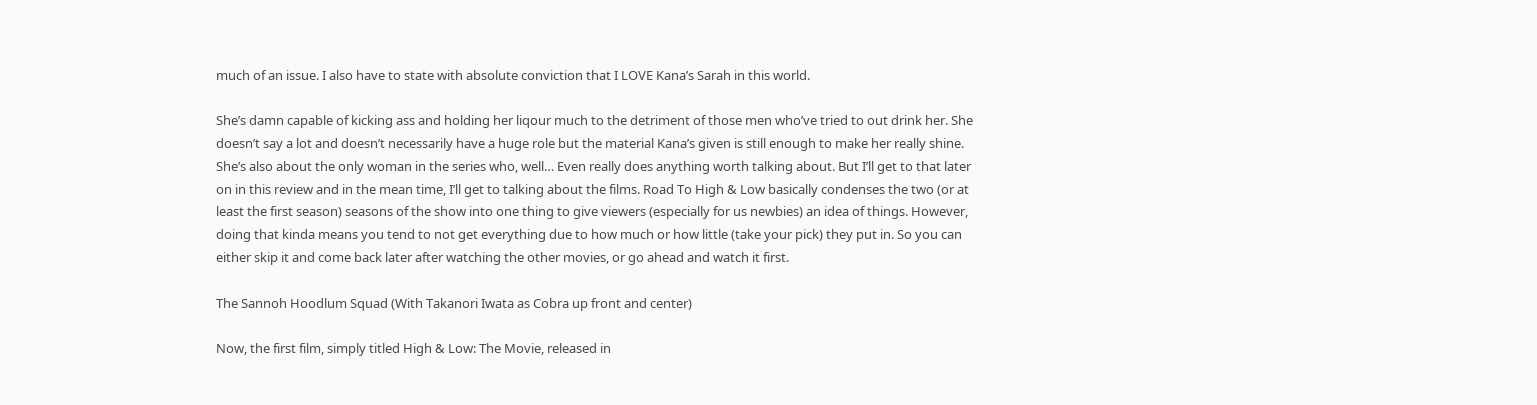much of an issue. I also have to state with absolute conviction that I LOVE Kana’s Sarah in this world.

She’s damn capable of kicking ass and holding her liqour much to the detriment of those men who’ve tried to out drink her. She doesn’t say a lot and doesn’t necessarily have a huge role but the material Kana’s given is still enough to make her really shine. She’s also about the only woman in the series who, well… Even really does anything worth talking about. But I’ll get to that later on in this review and in the mean time, I’ll get to talking about the films. Road To High & Low basically condenses the two (or at least the first season) seasons of the show into one thing to give viewers (especially for us newbies) an idea of things. However, doing that kinda means you tend to not get everything due to how much or how little (take your pick) they put in. So you can either skip it and come back later after watching the other movies, or go ahead and watch it first.

The Sannoh Hoodlum Squad (With Takanori Iwata as Cobra up front and center)

Now, the first film, simply titled High & Low: The Movie, released in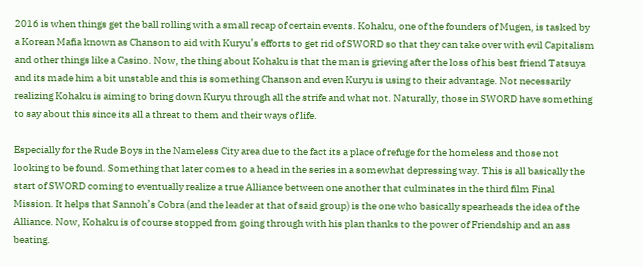2016 is when things get the ball rolling with a small recap of certain events. Kohaku, one of the founders of Mugen, is tasked by a Korean Mafia known as Chanson to aid with Kuryu’s efforts to get rid of SWORD so that they can take over with evil Capitalism and other things like a Casino. Now, the thing about Kohaku is that the man is grieving after the loss of his best friend Tatsuya and its made him a bit unstable and this is something Chanson and even Kuryu is using to their advantage. Not necessarily realizing Kohaku is aiming to bring down Kuryu through all the strife and what not. Naturally, those in SWORD have something to say about this since its all a threat to them and their ways of life.

Especially for the Rude Boys in the Nameless City area due to the fact its a place of refuge for the homeless and those not looking to be found. Something that later comes to a head in the series in a somewhat depressing way. This is all basically the start of SWORD coming to eventually realize a true Alliance between one another that culminates in the third film Final Mission. It helps that Sannoh’s Cobra (and the leader at that of said group) is the one who basically spearheads the idea of the Alliance. Now, Kohaku is of course stopped from going through with his plan thanks to the power of Friendship and an ass beating.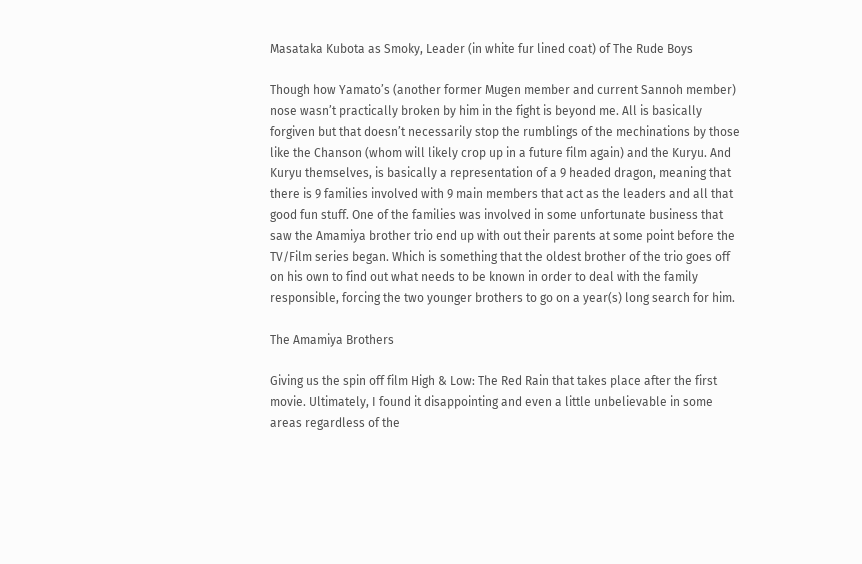Masataka Kubota as Smoky, Leader (in white fur lined coat) of The Rude Boys

Though how Yamato’s (another former Mugen member and current Sannoh member) nose wasn’t practically broken by him in the fight is beyond me. All is basically forgiven but that doesn’t necessarily stop the rumblings of the mechinations by those like the Chanson (whom will likely crop up in a future film again) and the Kuryu. And Kuryu themselves, is basically a representation of a 9 headed dragon, meaning that there is 9 families involved with 9 main members that act as the leaders and all that good fun stuff. One of the families was involved in some unfortunate business that saw the Amamiya brother trio end up with out their parents at some point before the TV/Film series began. Which is something that the oldest brother of the trio goes off on his own to find out what needs to be known in order to deal with the family responsible, forcing the two younger brothers to go on a year(s) long search for him.

The Amamiya Brothers

Giving us the spin off film High & Low: The Red Rain that takes place after the first movie. Ultimately, I found it disappointing and even a little unbelievable in some areas regardless of the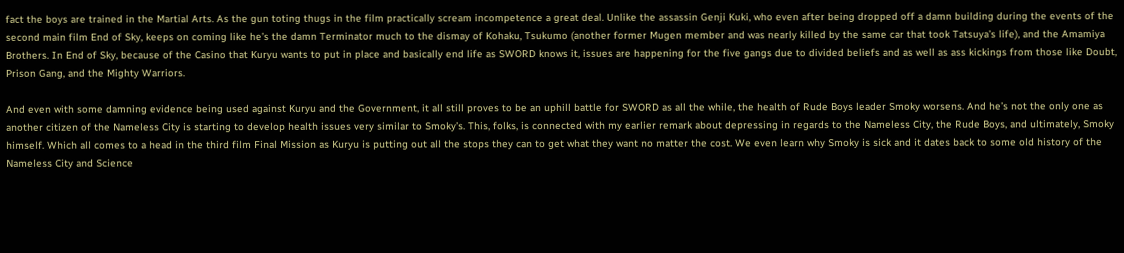fact the boys are trained in the Martial Arts. As the gun toting thugs in the film practically scream incompetence a great deal. Unlike the assassin Genji Kuki, who even after being dropped off a damn building during the events of the second main film End of Sky, keeps on coming like he’s the damn Terminator much to the dismay of Kohaku, Tsukumo (another former Mugen member and was nearly killed by the same car that took Tatsuya’s life), and the Amamiya Brothers. In End of Sky, because of the Casino that Kuryu wants to put in place and basically end life as SWORD knows it, issues are happening for the five gangs due to divided beliefs and as well as ass kickings from those like Doubt, Prison Gang, and the Mighty Warriors.

And even with some damning evidence being used against Kuryu and the Government, it all still proves to be an uphill battle for SWORD as all the while, the health of Rude Boys leader Smoky worsens. And he’s not the only one as another citizen of the Nameless City is starting to develop health issues very similar to Smoky’s. This, folks, is connected with my earlier remark about depressing in regards to the Nameless City, the Rude Boys, and ultimately, Smoky himself. Which all comes to a head in the third film Final Mission as Kuryu is putting out all the stops they can to get what they want no matter the cost. We even learn why Smoky is sick and it dates back to some old history of the Nameless City and Science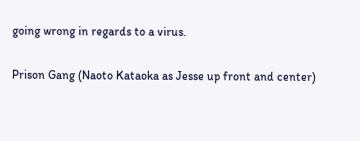going wrong in regards to a virus.

Prison Gang (Naoto Kataoka as Jesse up front and center)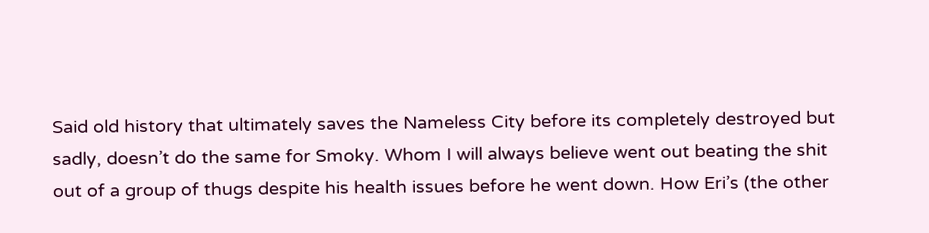Said old history that ultimately saves the Nameless City before its completely destroyed but sadly, doesn’t do the same for Smoky. Whom I will always believe went out beating the shit out of a group of thugs despite his health issues before he went down. How Eri’s (the other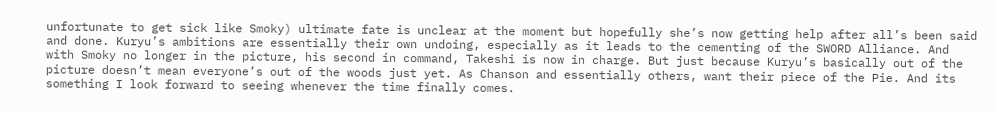unfortunate to get sick like Smoky) ultimate fate is unclear at the moment but hopefully she’s now getting help after all’s been said and done. Kuryu’s ambitions are essentially their own undoing, especially as it leads to the cementing of the SWORD Alliance. And with Smoky no longer in the picture, his second in command, Takeshi is now in charge. But just because Kuryu’s basically out of the picture doesn’t mean everyone’s out of the woods just yet. As Chanson and essentially others, want their piece of the Pie. And its something I look forward to seeing whenever the time finally comes.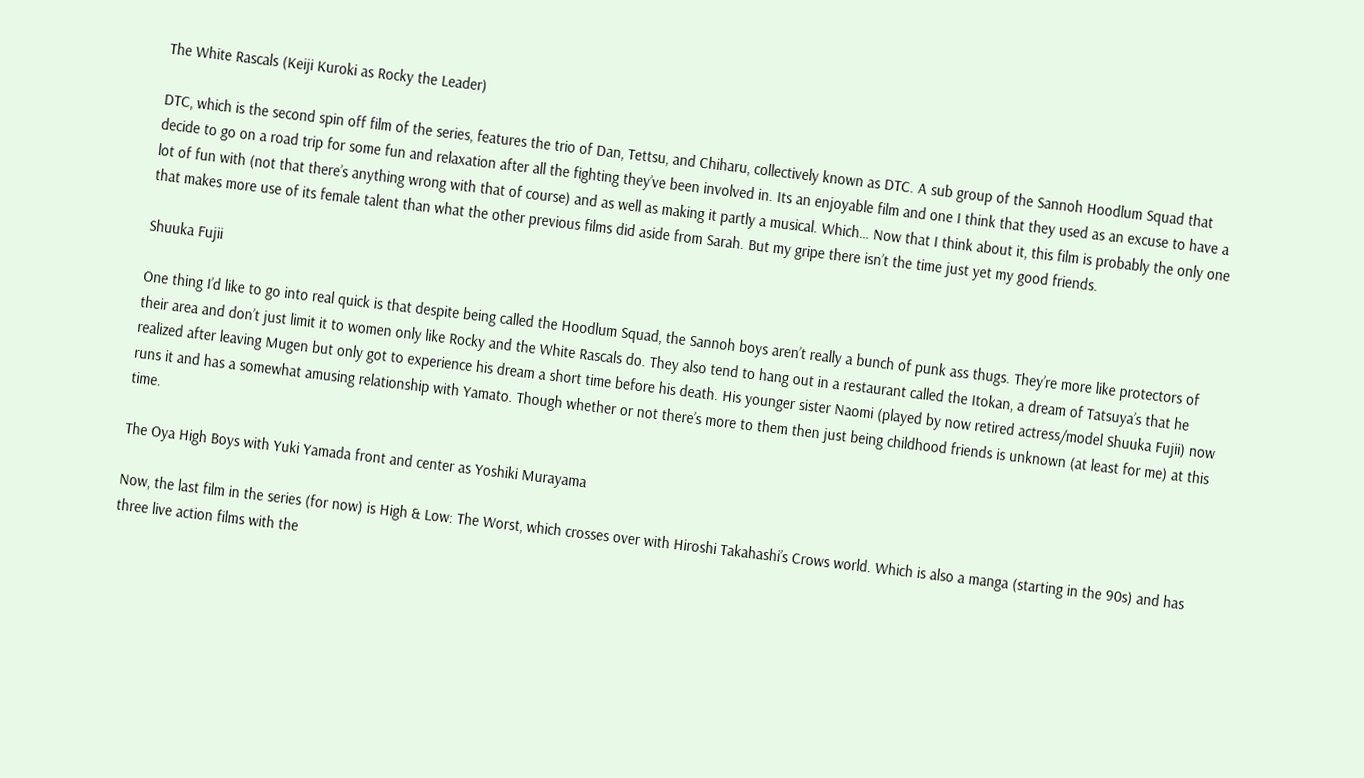The White Rascals (Keiji Kuroki as Rocky the Leader)

DTC, which is the second spin off film of the series, features the trio of Dan, Tettsu, and Chiharu, collectively known as DTC. A sub group of the Sannoh Hoodlum Squad that decide to go on a road trip for some fun and relaxation after all the fighting they’ve been involved in. Its an enjoyable film and one I think that they used as an excuse to have a lot of fun with (not that there’s anything wrong with that of course) and as well as making it partly a musical. Which… Now that I think about it, this film is probably the only one that makes more use of its female talent than what the other previous films did aside from Sarah. But my gripe there isn’t the time just yet my good friends.

Shuuka Fujii

One thing I’d like to go into real quick is that despite being called the Hoodlum Squad, the Sannoh boys aren’t really a bunch of punk ass thugs. They’re more like protectors of their area and don’t just limit it to women only like Rocky and the White Rascals do. They also tend to hang out in a restaurant called the Itokan, a dream of Tatsuya’s that he realized after leaving Mugen but only got to experience his dream a short time before his death. His younger sister Naomi (played by now retired actress/model Shuuka Fujii) now runs it and has a somewhat amusing relationship with Yamato. Though whether or not there’s more to them then just being childhood friends is unknown (at least for me) at this time.

The Oya High Boys with Yuki Yamada front and center as Yoshiki Murayama

Now, the last film in the series (for now) is High & Low: The Worst, which crosses over with Hiroshi Takahashi’s Crows world. Which is also a manga (starting in the 90s) and has three live action films with the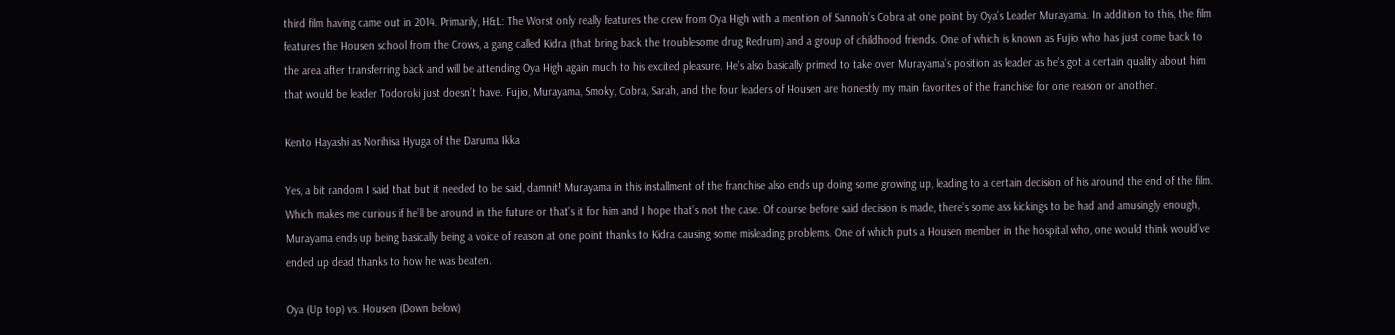third film having came out in 2014. Primarily, H&L: The Worst only really features the crew from Oya High with a mention of Sannoh’s Cobra at one point by Oya’s Leader Murayama. In addition to this, the film features the Housen school from the Crows, a gang called Kidra (that bring back the troublesome drug Redrum) and a group of childhood friends. One of which is known as Fujio who has just come back to the area after transferring back and will be attending Oya High again much to his excited pleasure. He’s also basically primed to take over Murayama’s position as leader as he’s got a certain quality about him that would be leader Todoroki just doesn’t have. Fujio, Murayama, Smoky, Cobra, Sarah, and the four leaders of Housen are honestly my main favorites of the franchise for one reason or another.

Kento Hayashi as Norihisa Hyuga of the Daruma Ikka

Yes, a bit random I said that but it needed to be said, damnit! Murayama in this installment of the franchise also ends up doing some growing up, leading to a certain decision of his around the end of the film. Which makes me curious if he’ll be around in the future or that’s it for him and I hope that’s not the case. Of course before said decision is made, there’s some ass kickings to be had and amusingly enough, Murayama ends up being basically being a voice of reason at one point thanks to Kidra causing some misleading problems. One of which puts a Housen member in the hospital who, one would think would’ve ended up dead thanks to how he was beaten.

Oya (Up top) vs. Housen (Down below)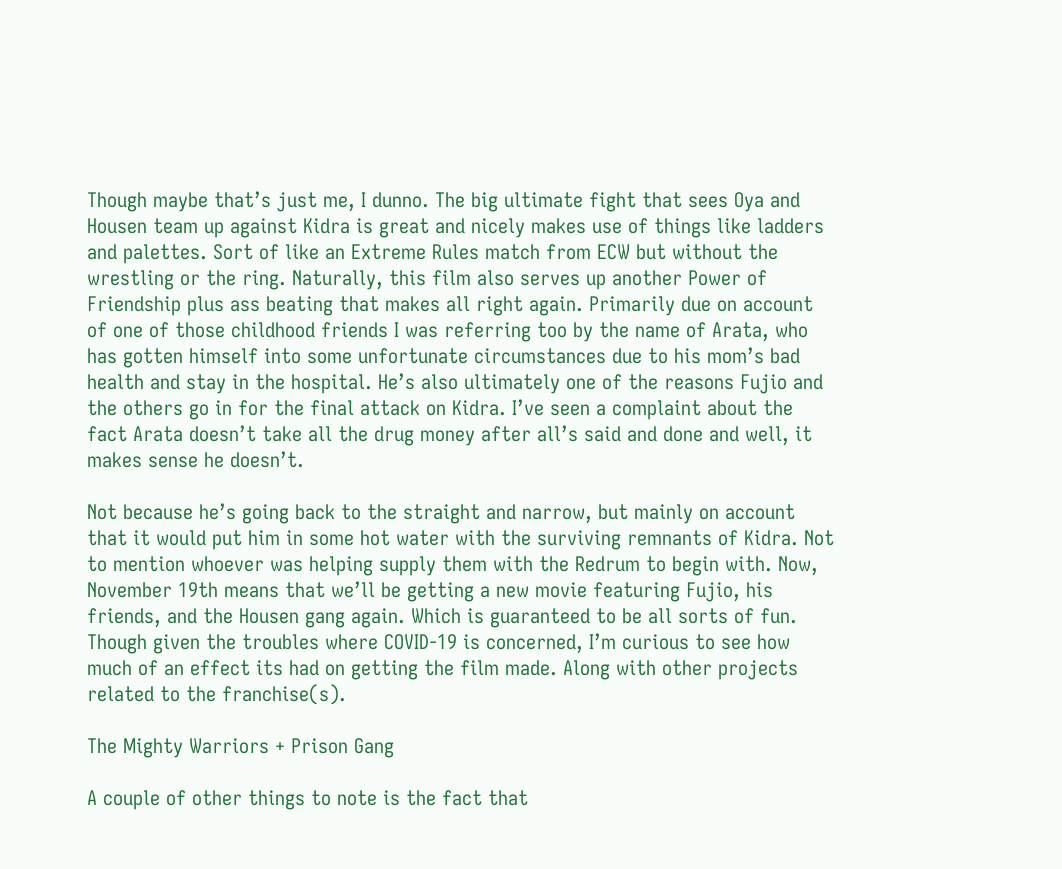Though maybe that’s just me, I dunno. The big ultimate fight that sees Oya and Housen team up against Kidra is great and nicely makes use of things like ladders and palettes. Sort of like an Extreme Rules match from ECW but without the wrestling or the ring. Naturally, this film also serves up another Power of Friendship plus ass beating that makes all right again. Primarily due on account of one of those childhood friends I was referring too by the name of Arata, who has gotten himself into some unfortunate circumstances due to his mom’s bad health and stay in the hospital. He’s also ultimately one of the reasons Fujio and the others go in for the final attack on Kidra. I’ve seen a complaint about the fact Arata doesn’t take all the drug money after all’s said and done and well, it makes sense he doesn’t.

Not because he’s going back to the straight and narrow, but mainly on account that it would put him in some hot water with the surviving remnants of Kidra. Not to mention whoever was helping supply them with the Redrum to begin with. Now, November 19th means that we’ll be getting a new movie featuring Fujio, his friends, and the Housen gang again. Which is guaranteed to be all sorts of fun. Though given the troubles where COVID-19 is concerned, I’m curious to see how much of an effect its had on getting the film made. Along with other projects related to the franchise(s).

The Mighty Warriors + Prison Gang

A couple of other things to note is the fact that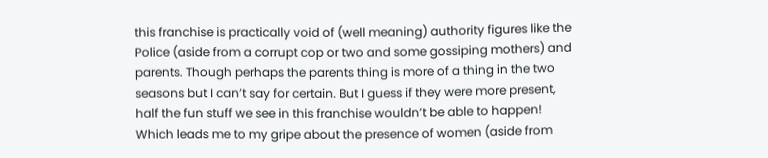this franchise is practically void of (well meaning) authority figures like the Police (aside from a corrupt cop or two and some gossiping mothers) and parents. Though perhaps the parents thing is more of a thing in the two seasons but I can’t say for certain. But I guess if they were more present, half the fun stuff we see in this franchise wouldn’t be able to happen! Which leads me to my gripe about the presence of women (aside from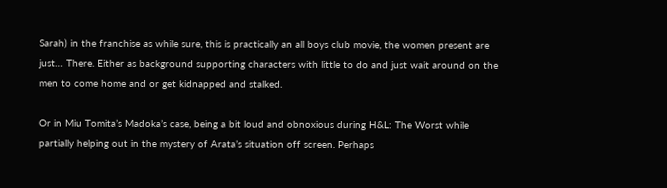Sarah) in the franchise as while sure, this is practically an all boys club movie, the women present are just… There. Either as background supporting characters with little to do and just wait around on the men to come home and or get kidnapped and stalked.

Or in Miu Tomita’s Madoka’s case, being a bit loud and obnoxious during H&L: The Worst while partially helping out in the mystery of Arata’s situation off screen. Perhaps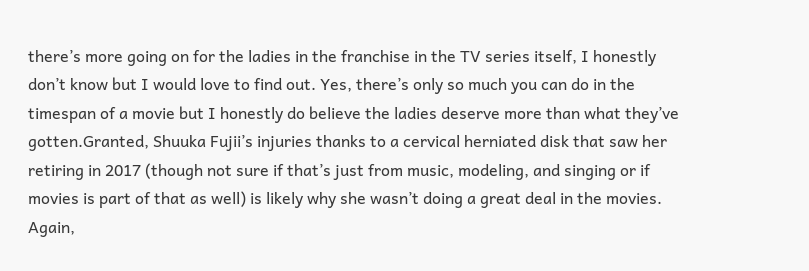there’s more going on for the ladies in the franchise in the TV series itself, I honestly don’t know but I would love to find out. Yes, there’s only so much you can do in the timespan of a movie but I honestly do believe the ladies deserve more than what they’ve gotten.Granted, Shuuka Fujii’s injuries thanks to a cervical herniated disk that saw her retiring in 2017 (though not sure if that’s just from music, modeling, and singing or if movies is part of that as well) is likely why she wasn’t doing a great deal in the movies. Again,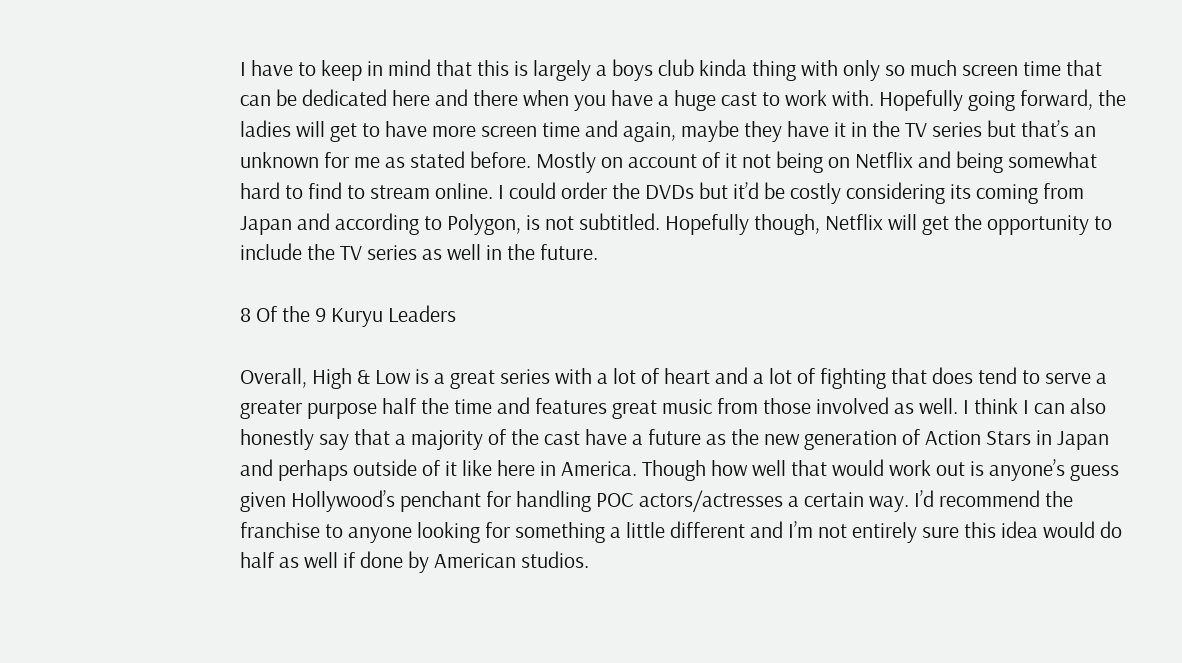I have to keep in mind that this is largely a boys club kinda thing with only so much screen time that can be dedicated here and there when you have a huge cast to work with. Hopefully going forward, the ladies will get to have more screen time and again, maybe they have it in the TV series but that’s an unknown for me as stated before. Mostly on account of it not being on Netflix and being somewhat hard to find to stream online. I could order the DVDs but it’d be costly considering its coming from Japan and according to Polygon, is not subtitled. Hopefully though, Netflix will get the opportunity to include the TV series as well in the future.

8 Of the 9 Kuryu Leaders

Overall, High & Low is a great series with a lot of heart and a lot of fighting that does tend to serve a greater purpose half the time and features great music from those involved as well. I think I can also honestly say that a majority of the cast have a future as the new generation of Action Stars in Japan and perhaps outside of it like here in America. Though how well that would work out is anyone’s guess given Hollywood’s penchant for handling POC actors/actresses a certain way. I’d recommend the franchise to anyone looking for something a little different and I’m not entirely sure this idea would do half as well if done by American studios.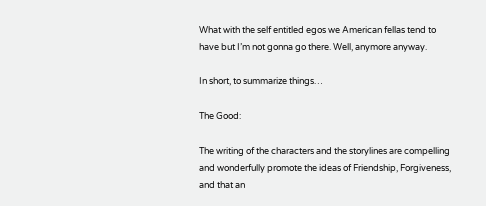What with the self entitled egos we American fellas tend to have but I’m not gonna go there. Well, anymore anyway.

In short, to summarize things…

The Good:

The writing of the characters and the storylines are compelling and wonderfully promote the ideas of Friendship, Forgiveness, and that an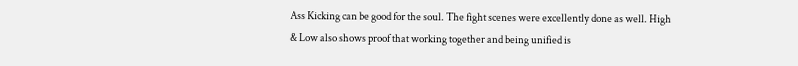Ass Kicking can be good for the soul. The fight scenes were excellently done as well. High & Low also shows proof that working together and being unified is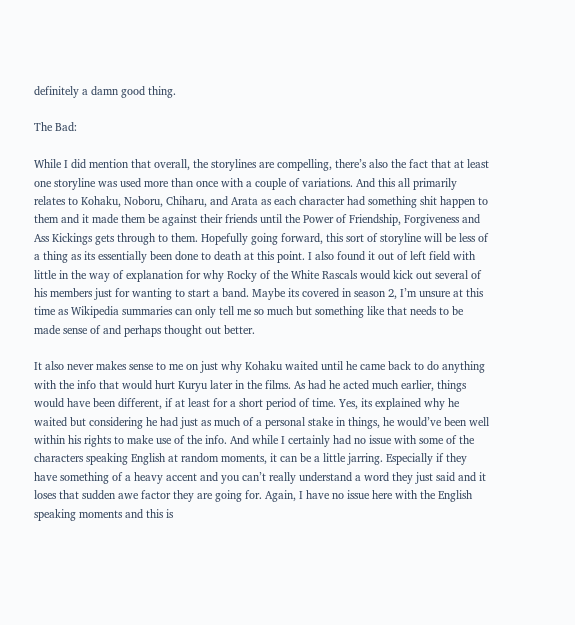definitely a damn good thing.

The Bad:

While I did mention that overall, the storylines are compelling, there’s also the fact that at least one storyline was used more than once with a couple of variations. And this all primarily relates to Kohaku, Noboru, Chiharu, and Arata as each character had something shit happen to them and it made them be against their friends until the Power of Friendship, Forgiveness and Ass Kickings gets through to them. Hopefully going forward, this sort of storyline will be less of a thing as its essentially been done to death at this point. I also found it out of left field with little in the way of explanation for why Rocky of the White Rascals would kick out several of his members just for wanting to start a band. Maybe its covered in season 2, I’m unsure at this time as Wikipedia summaries can only tell me so much but something like that needs to be made sense of and perhaps thought out better.

It also never makes sense to me on just why Kohaku waited until he came back to do anything with the info that would hurt Kuryu later in the films. As had he acted much earlier, things would have been different, if at least for a short period of time. Yes, its explained why he waited but considering he had just as much of a personal stake in things, he would’ve been well within his rights to make use of the info. And while I certainly had no issue with some of the characters speaking English at random moments, it can be a little jarring. Especially if they have something of a heavy accent and you can’t really understand a word they just said and it loses that sudden awe factor they are going for. Again, I have no issue here with the English speaking moments and this is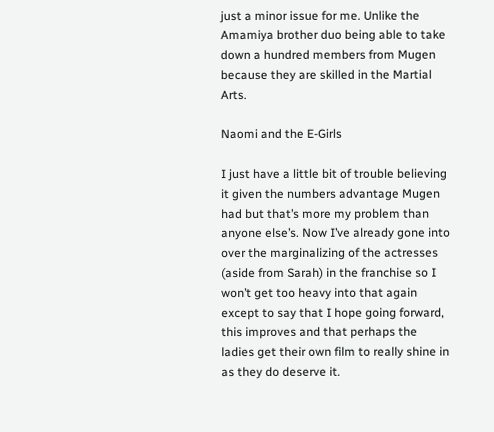just a minor issue for me. Unlike the Amamiya brother duo being able to take down a hundred members from Mugen because they are skilled in the Martial Arts.

Naomi and the E-Girls

I just have a little bit of trouble believing it given the numbers advantage Mugen had but that’s more my problem than anyone else’s. Now I’ve already gone into over the marginalizing of the actresses (aside from Sarah) in the franchise so I won’t get too heavy into that again except to say that I hope going forward, this improves and that perhaps the ladies get their own film to really shine in as they do deserve it.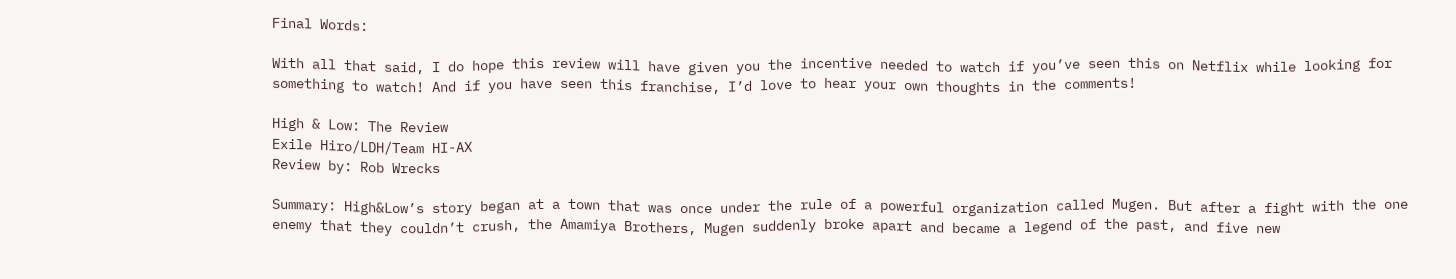Final Words:

With all that said, I do hope this review will have given you the incentive needed to watch if you’ve seen this on Netflix while looking for something to watch! And if you have seen this franchise, I’d love to hear your own thoughts in the comments!

High & Low: The Review
Exile Hiro/LDH/Team HI-AX
Review by: Rob Wrecks

Summary: High&Low’s story began at a town that was once under the rule of a powerful organization called Mugen. But after a fight with the one enemy that they couldn’t crush, the Amamiya Brothers, Mugen suddenly broke apart and became a legend of the past, and five new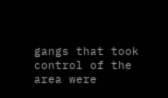gangs that took control of the area were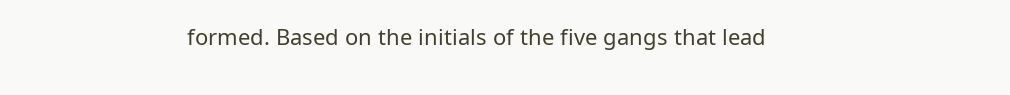formed. Based on the initials of the five gangs that lead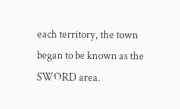each territory, the town began to be known as the SWORD area.